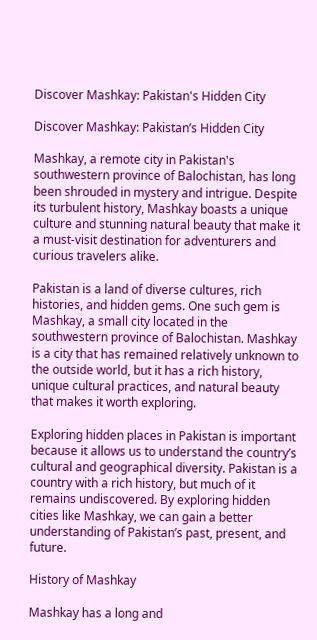Discover Mashkay: Pakistan's Hidden City

Discover Mashkay: Pakistan’s Hidden City

Mashkay, a remote city in Pakistan's southwestern province of Balochistan, has long been shrouded in mystery and intrigue. Despite its turbulent history, Mashkay boasts a unique culture and stunning natural beauty that make it a must-visit destination for adventurers and curious travelers alike.

Pakistan is a land of diverse cultures, rich histories, and hidden gems. One such gem is Mashkay, a small city located in the southwestern province of Balochistan. Mashkay is a city that has remained relatively unknown to the outside world, but it has a rich history, unique cultural practices, and natural beauty that makes it worth exploring.

Exploring hidden places in Pakistan is important because it allows us to understand the country’s cultural and geographical diversity. Pakistan is a country with a rich history, but much of it remains undiscovered. By exploring hidden cities like Mashkay, we can gain a better understanding of Pakistan’s past, present, and future.

History of Mashkay

Mashkay has a long and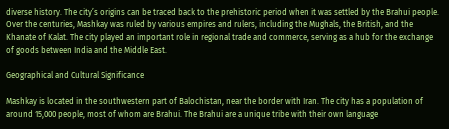diverse history. The city’s origins can be traced back to the prehistoric period when it was settled by the Brahui people. Over the centuries, Mashkay was ruled by various empires and rulers, including the Mughals, the British, and the Khanate of Kalat. The city played an important role in regional trade and commerce, serving as a hub for the exchange of goods between India and the Middle East.

Geographical and Cultural Significance

Mashkay is located in the southwestern part of Balochistan, near the border with Iran. The city has a population of around 15,000 people, most of whom are Brahui. The Brahui are a unique tribe with their own language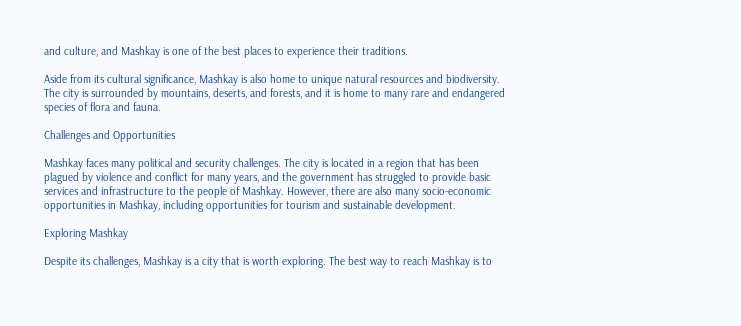and culture, and Mashkay is one of the best places to experience their traditions.

Aside from its cultural significance, Mashkay is also home to unique natural resources and biodiversity. The city is surrounded by mountains, deserts, and forests, and it is home to many rare and endangered species of flora and fauna.

Challenges and Opportunities

Mashkay faces many political and security challenges. The city is located in a region that has been plagued by violence and conflict for many years, and the government has struggled to provide basic services and infrastructure to the people of Mashkay. However, there are also many socio-economic opportunities in Mashkay, including opportunities for tourism and sustainable development.

Exploring Mashkay

Despite its challenges, Mashkay is a city that is worth exploring. The best way to reach Mashkay is to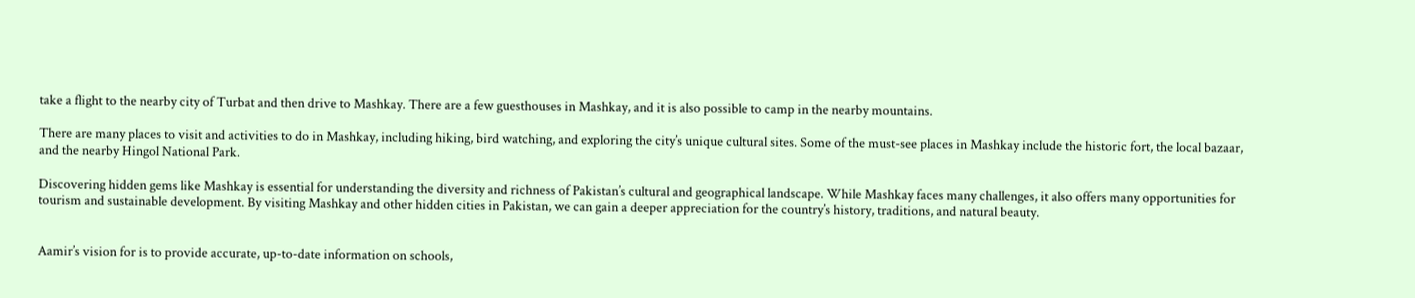take a flight to the nearby city of Turbat and then drive to Mashkay. There are a few guesthouses in Mashkay, and it is also possible to camp in the nearby mountains.

There are many places to visit and activities to do in Mashkay, including hiking, bird watching, and exploring the city’s unique cultural sites. Some of the must-see places in Mashkay include the historic fort, the local bazaar, and the nearby Hingol National Park.

Discovering hidden gems like Mashkay is essential for understanding the diversity and richness of Pakistan’s cultural and geographical landscape. While Mashkay faces many challenges, it also offers many opportunities for tourism and sustainable development. By visiting Mashkay and other hidden cities in Pakistan, we can gain a deeper appreciation for the country’s history, traditions, and natural beauty.


Aamir’s vision for is to provide accurate, up-to-date information on schools,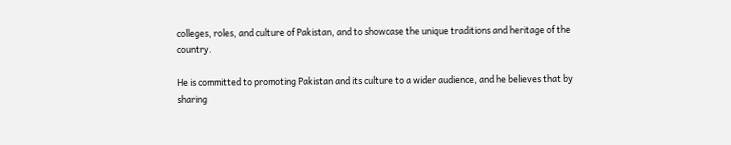colleges, roles, and culture of Pakistan, and to showcase the unique traditions and heritage of the country.

He is committed to promoting Pakistan and its culture to a wider audience, and he believes that by sharing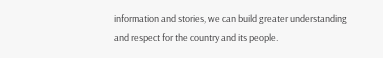information and stories, we can build greater understanding and respect for the country and its people.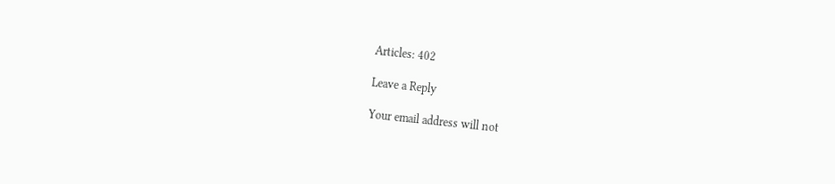Articles: 402

Leave a Reply

Your email address will not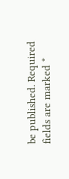be published. Required fields are marked *